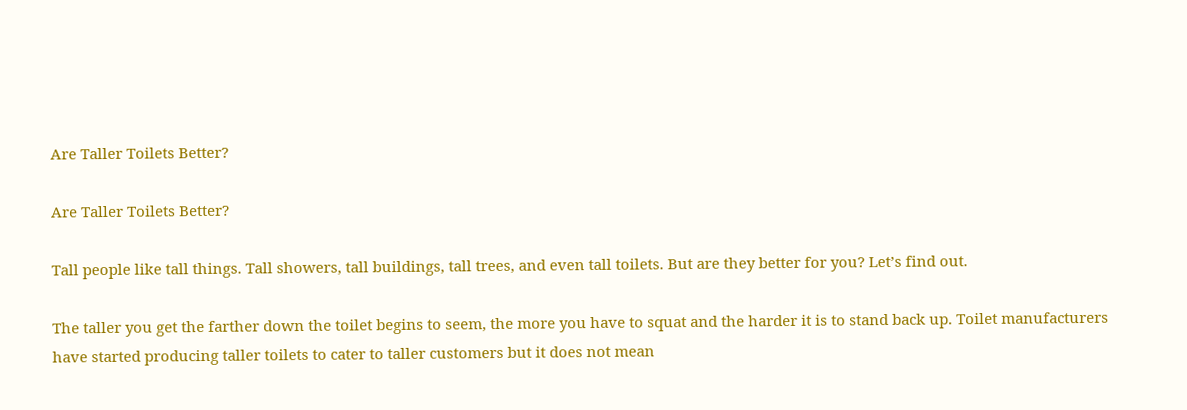Are Taller Toilets Better?

Are Taller Toilets Better?

Tall people like tall things. Tall showers, tall buildings, tall trees, and even tall toilets. But are they better for you? Let’s find out.

The taller you get the farther down the toilet begins to seem, the more you have to squat and the harder it is to stand back up. Toilet manufacturers have started producing taller toilets to cater to taller customers but it does not mean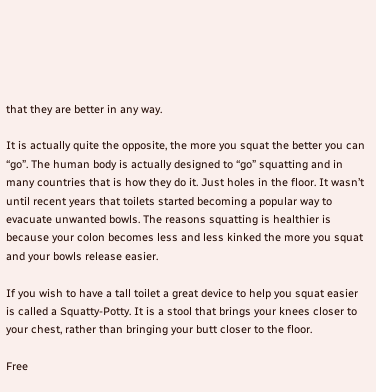that they are better in any way.

It is actually quite the opposite, the more you squat the better you can “go”. The human body is actually designed to “go” squatting and in many countries that is how they do it. Just holes in the floor. It wasn’t until recent years that toilets started becoming a popular way to evacuate unwanted bowls. The reasons squatting is healthier is because your colon becomes less and less kinked the more you squat and your bowls release easier.

If you wish to have a tall toilet a great device to help you squat easier is called a Squatty-Potty. It is a stool that brings your knees closer to your chest, rather than bringing your butt closer to the floor.

Free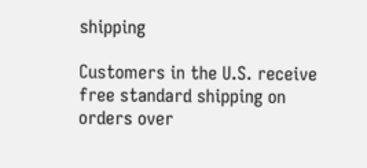shipping

Customers in the U.S. receive free standard shipping on orders over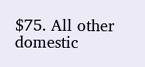$75. All other domestic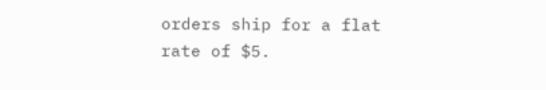orders ship for a flat rate of $5.